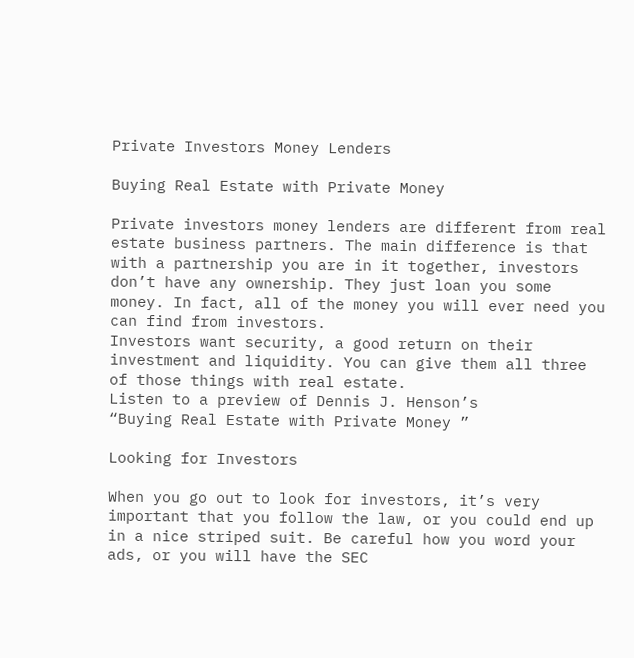Private Investors Money Lenders

Buying Real Estate with Private Money

Private investors money lenders are different from real estate business partners. The main difference is that with a partnership you are in it together, investors don’t have any ownership. They just loan you some money. In fact, all of the money you will ever need you can find from investors.
Investors want security, a good return on their investment and liquidity. You can give them all three of those things with real estate.
Listen to a preview of Dennis J. Henson’s
“Buying Real Estate with Private Money ”

Looking for Investors

When you go out to look for investors, it’s very important that you follow the law, or you could end up in a nice striped suit. Be careful how you word your ads, or you will have the SEC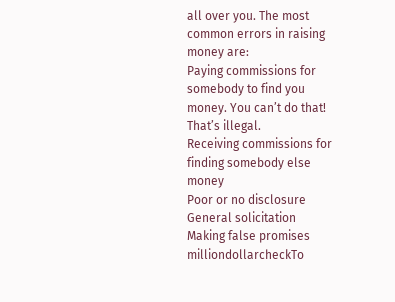all over you. The most common errors in raising money are:
Paying commissions for somebody to find you money. You can’t do that! That’s illegal.
Receiving commissions for finding somebody else money
Poor or no disclosure
General solicitation
Making false promises
milliondollarcheckTo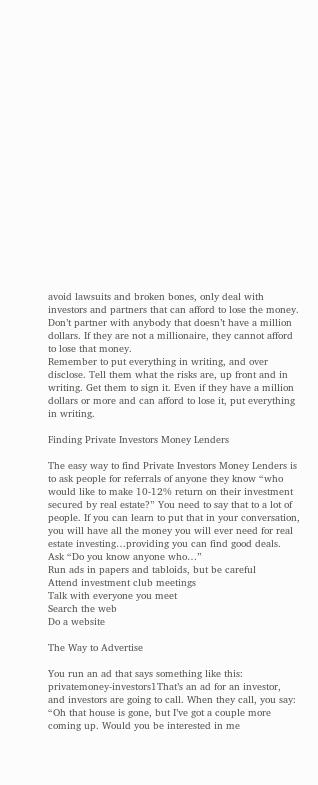avoid lawsuits and broken bones, only deal with investors and partners that can afford to lose the money. Don’t partner with anybody that doesn’t have a million dollars. If they are not a millionaire, they cannot afford to lose that money.
Remember to put everything in writing, and over disclose. Tell them what the risks are, up front and in writing. Get them to sign it. Even if they have a million dollars or more and can afford to lose it, put everything in writing.

Finding Private Investors Money Lenders

The easy way to find Private Investors Money Lenders is to ask people for referrals of anyone they know “who would like to make 10-12% return on their investment secured by real estate?” You need to say that to a lot of people. If you can learn to put that in your conversation, you will have all the money you will ever need for real estate investing…providing you can find good deals.
Ask “Do you know anyone who…”
Run ads in papers and tabloids, but be careful
Attend investment club meetings
Talk with everyone you meet
Search the web
Do a website

The Way to Advertise

You run an ad that says something like this:
privatemoney-investors1That’s an ad for an investor, and investors are going to call. When they call, you say:
“Oh that house is gone, but I’ve got a couple more coming up. Would you be interested in me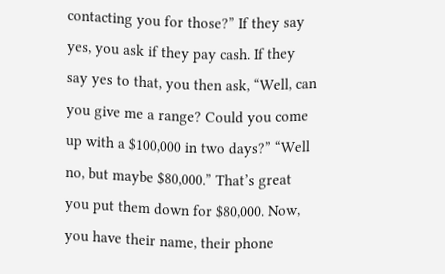contacting you for those?” If they say yes, you ask if they pay cash. If they say yes to that, you then ask, “Well, can you give me a range? Could you come up with a $100,000 in two days?” “Well no, but maybe $80,000.” That’s great you put them down for $80,000. Now, you have their name, their phone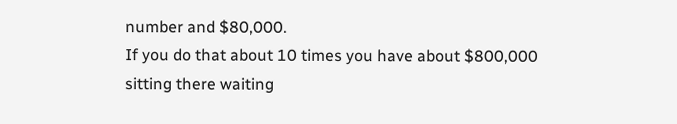number and $80,000.
If you do that about 10 times you have about $800,000 sitting there waiting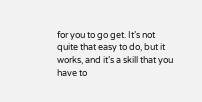for you to go get. It’s not quite that easy to do, but it works, and it’s a skill that you have to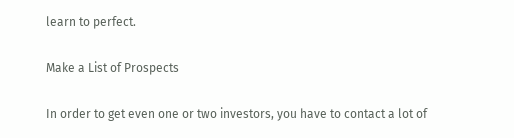learn to perfect.

Make a List of Prospects

In order to get even one or two investors, you have to contact a lot of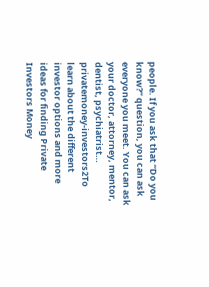people. If you ask that “Do you know?” question, you can ask everyone you meet. You can ask your doctor, attorney, mentor, dentist, psychiatrist…
privatemoney-investors2To learn about the different investor options and more ideas for finding Private Investors Money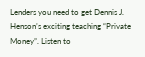Lenders you need to get Dennis J. Henson’s exciting teaching “Private Money”. Listen to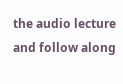the audio lecture and follow along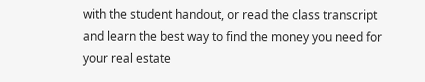with the student handout, or read the class transcript and learn the best way to find the money you need for your real estate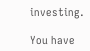investing.

You have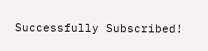Successfully Subscribed!